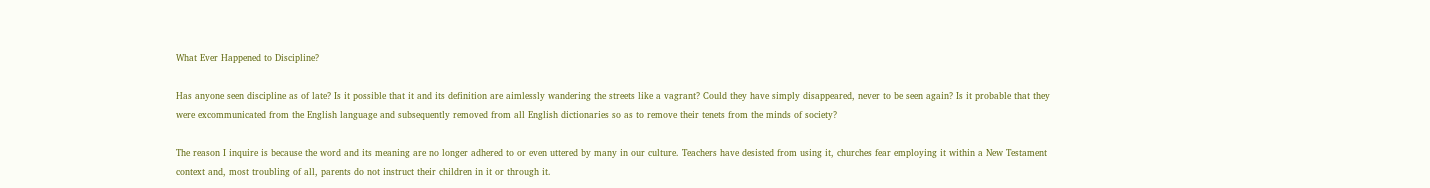What Ever Happened to Discipline?

Has anyone seen discipline as of late? Is it possible that it and its definition are aimlessly wandering the streets like a vagrant? Could they have simply disappeared, never to be seen again? Is it probable that they were excommunicated from the English language and subsequently removed from all English dictionaries so as to remove their tenets from the minds of society?

The reason I inquire is because the word and its meaning are no longer adhered to or even uttered by many in our culture. Teachers have desisted from using it, churches fear employing it within a New Testament context and, most troubling of all, parents do not instruct their children in it or through it.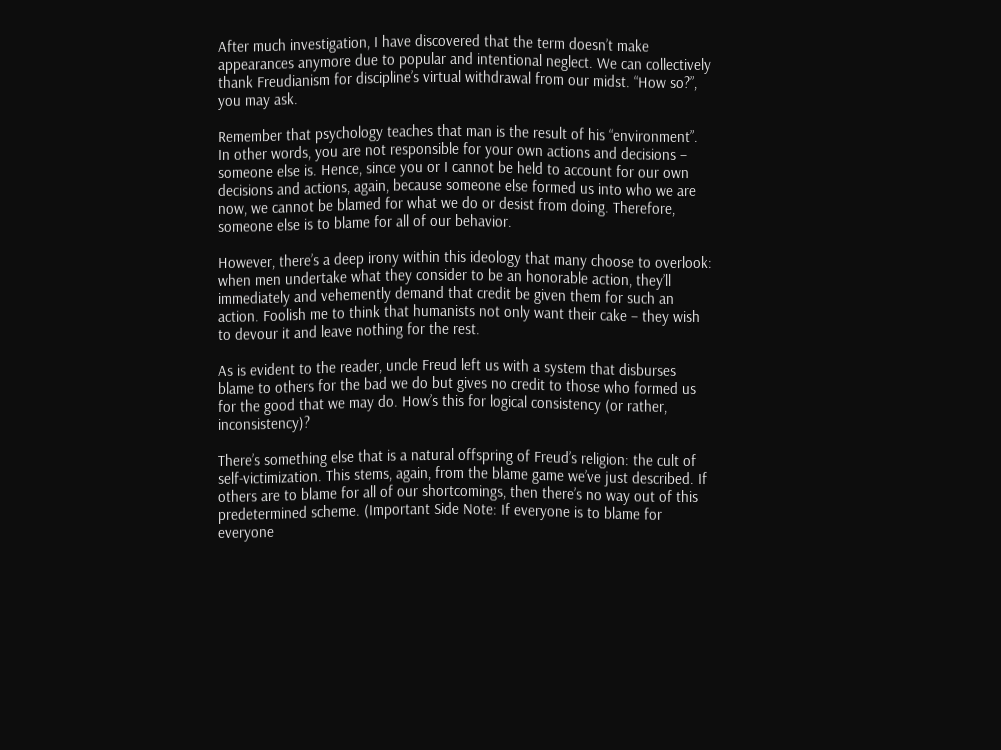After much investigation, I have discovered that the term doesn’t make appearances anymore due to popular and intentional neglect. We can collectively thank Freudianism for discipline’s virtual withdrawal from our midst. “How so?”, you may ask.

Remember that psychology teaches that man is the result of his “environment”. In other words, you are not responsible for your own actions and decisions – someone else is. Hence, since you or I cannot be held to account for our own decisions and actions, again, because someone else formed us into who we are now, we cannot be blamed for what we do or desist from doing. Therefore, someone else is to blame for all of our behavior.

However, there’s a deep irony within this ideology that many choose to overlook: when men undertake what they consider to be an honorable action, they’ll immediately and vehemently demand that credit be given them for such an action. Foolish me to think that humanists not only want their cake – they wish to devour it and leave nothing for the rest.

As is evident to the reader, uncle Freud left us with a system that disburses blame to others for the bad we do but gives no credit to those who formed us for the good that we may do. How’s this for logical consistency (or rather, inconsistency)?

There’s something else that is a natural offspring of Freud’s religion: the cult of self-victimization. This stems, again, from the blame game we’ve just described. If others are to blame for all of our shortcomings, then there’s no way out of this predetermined scheme. (Important Side Note: If everyone is to blame for everyone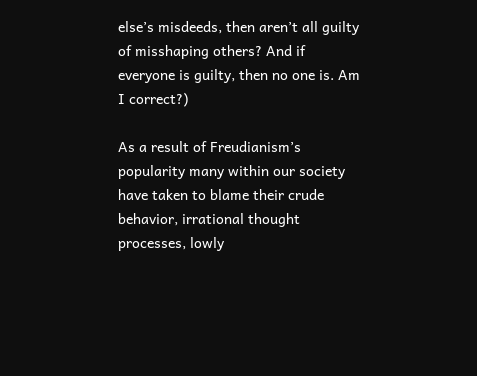else’s misdeeds, then aren’t all guilty of misshaping others? And if everyone is guilty, then no one is. Am I correct?)

As a result of Freudianism’s popularity many within our society have taken to blame their crude behavior, irrational thought processes, lowly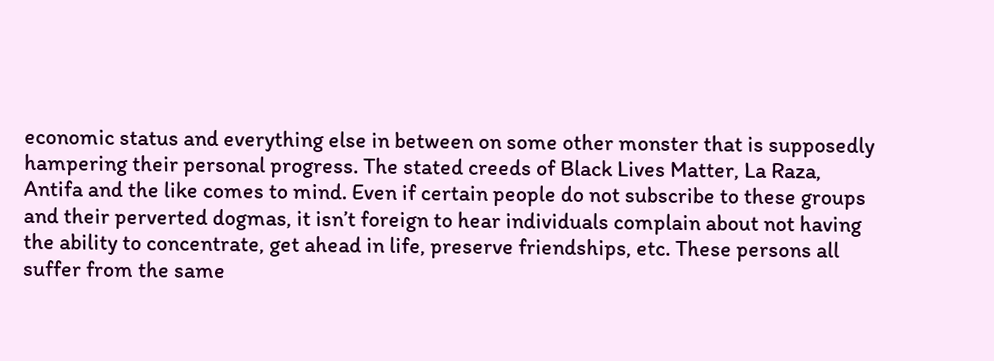economic status and everything else in between on some other monster that is supposedly hampering their personal progress. The stated creeds of Black Lives Matter, La Raza, Antifa and the like comes to mind. Even if certain people do not subscribe to these groups and their perverted dogmas, it isn’t foreign to hear individuals complain about not having the ability to concentrate, get ahead in life, preserve friendships, etc. These persons all suffer from the same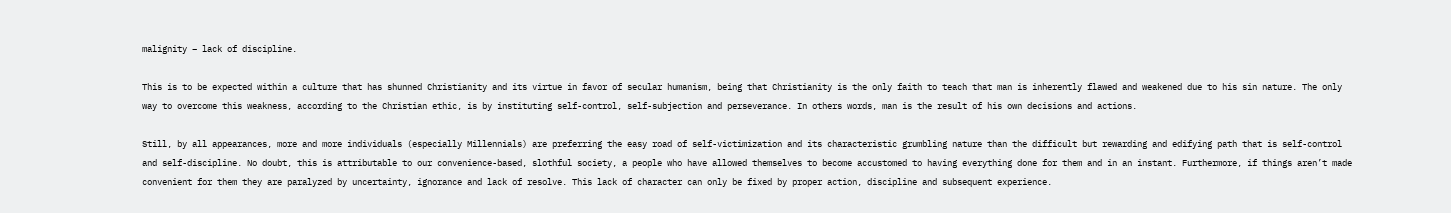malignity – lack of discipline.

This is to be expected within a culture that has shunned Christianity and its virtue in favor of secular humanism, being that Christianity is the only faith to teach that man is inherently flawed and weakened due to his sin nature. The only way to overcome this weakness, according to the Christian ethic, is by instituting self-control, self-subjection and perseverance. In others words, man is the result of his own decisions and actions.

Still, by all appearances, more and more individuals (especially Millennials) are preferring the easy road of self-victimization and its characteristic grumbling nature than the difficult but rewarding and edifying path that is self-control and self-discipline. No doubt, this is attributable to our convenience-based, slothful society, a people who have allowed themselves to become accustomed to having everything done for them and in an instant. Furthermore, if things aren’t made convenient for them they are paralyzed by uncertainty, ignorance and lack of resolve. This lack of character can only be fixed by proper action, discipline and subsequent experience.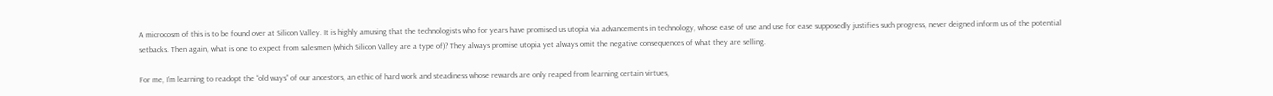A microcosm of this is to be found over at Silicon Valley. It is highly amusing that the technologists who for years have promised us utopia via advancements in technology, whose ease of use and use for ease supposedly justifies such progress, never deigned inform us of the potential setbacks. Then again, what is one to expect from salesmen (which Silicon Valley are a type of)? They always promise utopia yet always omit the negative consequences of what they are selling.

For me, I’m learning to readopt the “old ways” of our ancestors, an ethic of hard work and steadiness whose rewards are only reaped from learning certain virtues,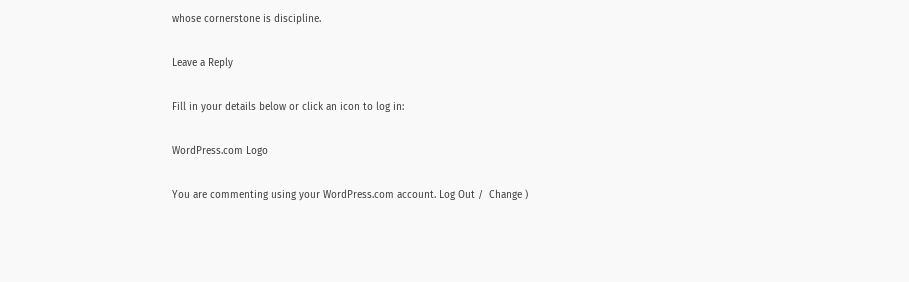whose cornerstone is discipline.

Leave a Reply

Fill in your details below or click an icon to log in:

WordPress.com Logo

You are commenting using your WordPress.com account. Log Out /  Change )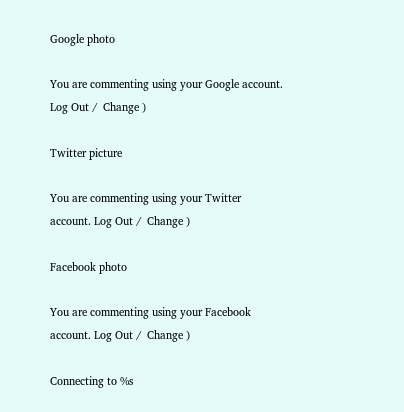Google photo

You are commenting using your Google account. Log Out /  Change )

Twitter picture

You are commenting using your Twitter account. Log Out /  Change )

Facebook photo

You are commenting using your Facebook account. Log Out /  Change )

Connecting to %s